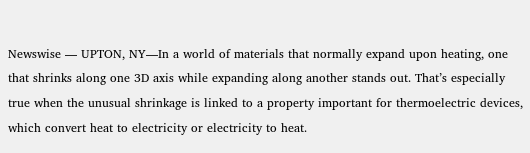Newswise — UPTON, NY—In a world of materials that normally expand upon heating, one that shrinks along one 3D axis while expanding along another stands out. That’s especially true when the unusual shrinkage is linked to a property important for thermoelectric devices, which convert heat to electricity or electricity to heat.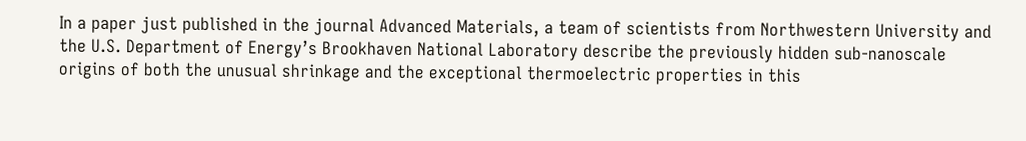In a paper just published in the journal Advanced Materials, a team of scientists from Northwestern University and the U.S. Department of Energy’s Brookhaven National Laboratory describe the previously hidden sub-nanoscale origins of both the unusual shrinkage and the exceptional thermoelectric properties in this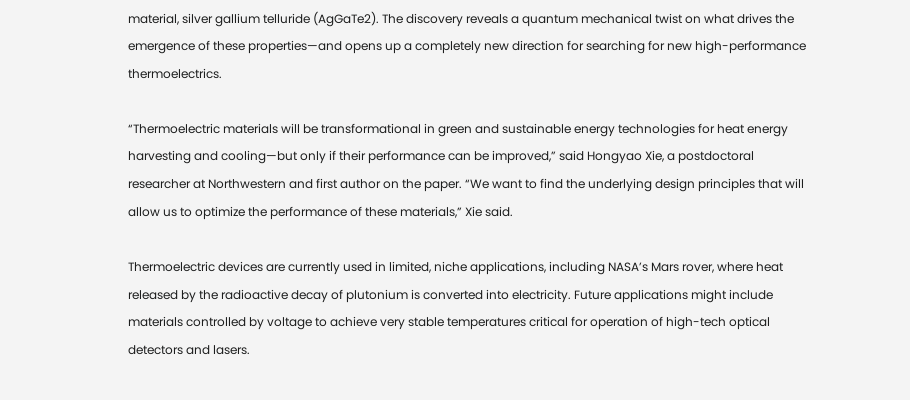material, silver gallium telluride (AgGaTe2). The discovery reveals a quantum mechanical twist on what drives the emergence of these properties—and opens up a completely new direction for searching for new high-performance thermoelectrics.

“Thermoelectric materials will be transformational in green and sustainable energy technologies for heat energy harvesting and cooling—but only if their performance can be improved,” said Hongyao Xie, a postdoctoral researcher at Northwestern and first author on the paper. “We want to find the underlying design principles that will allow us to optimize the performance of these materials,” Xie said.

Thermoelectric devices are currently used in limited, niche applications, including NASA’s Mars rover, where heat released by the radioactive decay of plutonium is converted into electricity. Future applications might include materials controlled by voltage to achieve very stable temperatures critical for operation of high-tech optical detectors and lasers.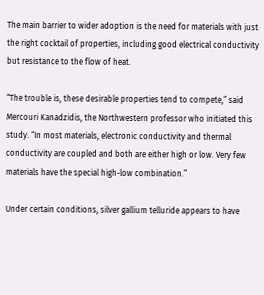The main barrier to wider adoption is the need for materials with just the right cocktail of properties, including good electrical conductivity but resistance to the flow of heat.

“The trouble is, these desirable properties tend to compete,” said Mercouri Kanadzidis, the Northwestern professor who initiated this study. “In most materials, electronic conductivity and thermal conductivity are coupled and both are either high or low. Very few materials have the special high-low combination.”

Under certain conditions, silver gallium telluride appears to have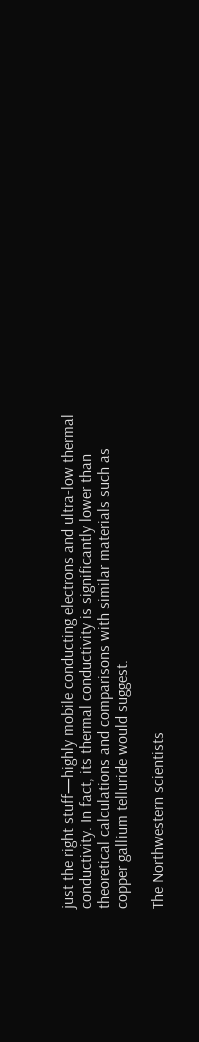just the right stuff—highly mobile conducting electrons and ultra-low thermal conductivity. In fact, its thermal conductivity is significantly lower than theoretical calculations and comparisons with similar materials such as copper gallium telluride would suggest.

The Northwestern scientists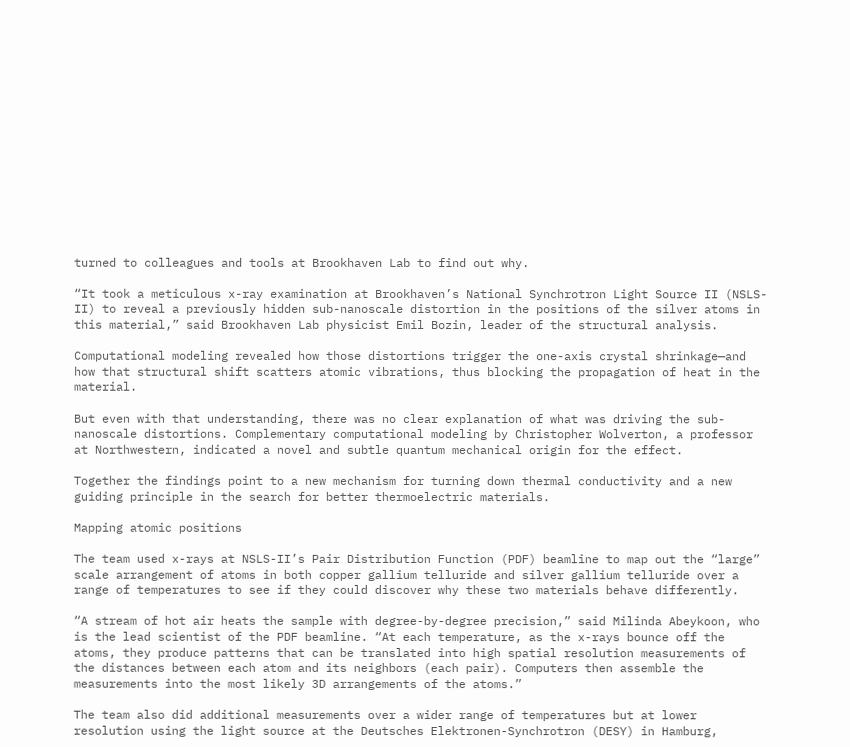turned to colleagues and tools at Brookhaven Lab to find out why.

“It took a meticulous x-ray examination at Brookhaven’s National Synchrotron Light Source II (NSLS-II) to reveal a previously hidden sub-nanoscale distortion in the positions of the silver atoms in this material,” said Brookhaven Lab physicist Emil Bozin, leader of the structural analysis.

Computational modeling revealed how those distortions trigger the one-axis crystal shrinkage—and how that structural shift scatters atomic vibrations, thus blocking the propagation of heat in the material.

But even with that understanding, there was no clear explanation of what was driving the sub-nanoscale distortions. Complementary computational modeling by Christopher Wolverton, a professor at Northwestern, indicated a novel and subtle quantum mechanical origin for the effect.

Together the findings point to a new mechanism for turning down thermal conductivity and a new guiding principle in the search for better thermoelectric materials.

Mapping atomic positions

The team used x-rays at NSLS-II’s Pair Distribution Function (PDF) beamline to map out the “large” scale arrangement of atoms in both copper gallium telluride and silver gallium telluride over a range of temperatures to see if they could discover why these two materials behave differently.

“A stream of hot air heats the sample with degree-by-degree precision,” said Milinda Abeykoon, who is the lead scientist of the PDF beamline. “At each temperature, as the x-rays bounce off the atoms, they produce patterns that can be translated into high spatial resolution measurements of the distances between each atom and its neighbors (each pair). Computers then assemble the measurements into the most likely 3D arrangements of the atoms.”

The team also did additional measurements over a wider range of temperatures but at lower resolution using the light source at the Deutsches Elektronen-Synchrotron (DESY) in Hamburg,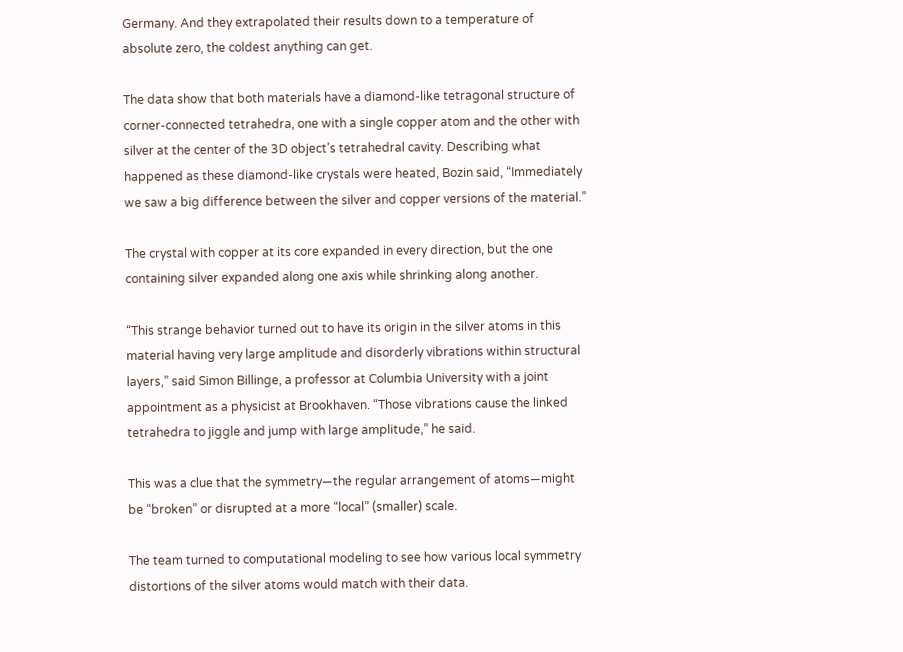Germany. And they extrapolated their results down to a temperature of absolute zero, the coldest anything can get.

The data show that both materials have a diamond-like tetragonal structure of corner-connected tetrahedra, one with a single copper atom and the other with silver at the center of the 3D object’s tetrahedral cavity. Describing what happened as these diamond-like crystals were heated, Bozin said, “Immediately we saw a big difference between the silver and copper versions of the material.”

The crystal with copper at its core expanded in every direction, but the one containing silver expanded along one axis while shrinking along another.

“This strange behavior turned out to have its origin in the silver atoms in this material having very large amplitude and disorderly vibrations within structural layers,” said Simon Billinge, a professor at Columbia University with a joint appointment as a physicist at Brookhaven. “Those vibrations cause the linked tetrahedra to jiggle and jump with large amplitude,” he said.

This was a clue that the symmetry—the regular arrangement of atoms—might be “broken” or disrupted at a more “local” (smaller) scale.

The team turned to computational modeling to see how various local symmetry distortions of the silver atoms would match with their data.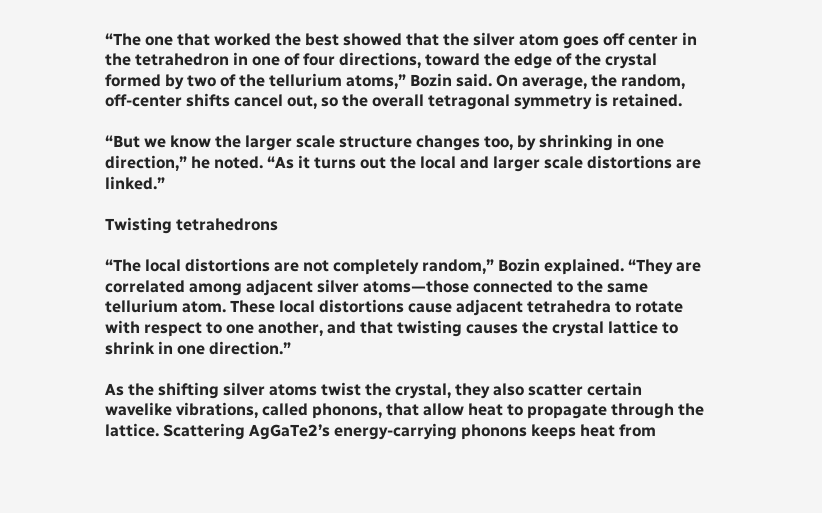“The one that worked the best showed that the silver atom goes off center in the tetrahedron in one of four directions, toward the edge of the crystal formed by two of the tellurium atoms,” Bozin said. On average, the random, off-center shifts cancel out, so the overall tetragonal symmetry is retained.

“But we know the larger scale structure changes too, by shrinking in one direction,” he noted. “As it turns out the local and larger scale distortions are linked.”

Twisting tetrahedrons

“The local distortions are not completely random,” Bozin explained. “They are correlated among adjacent silver atoms—those connected to the same tellurium atom. These local distortions cause adjacent tetrahedra to rotate with respect to one another, and that twisting causes the crystal lattice to shrink in one direction.”

As the shifting silver atoms twist the crystal, they also scatter certain wavelike vibrations, called phonons, that allow heat to propagate through the lattice. Scattering AgGaTe2’s energy-carrying phonons keeps heat from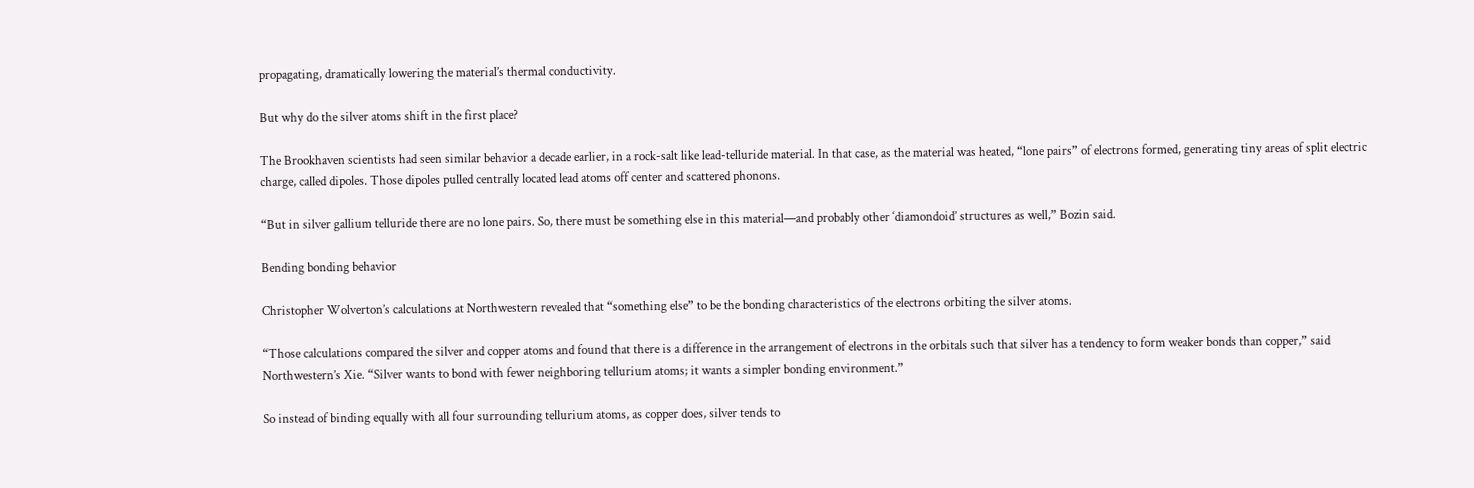propagating, dramatically lowering the material’s thermal conductivity.

But why do the silver atoms shift in the first place?

The Brookhaven scientists had seen similar behavior a decade earlier, in a rock-salt like lead-telluride material. In that case, as the material was heated, “lone pairs” of electrons formed, generating tiny areas of split electric charge, called dipoles. Those dipoles pulled centrally located lead atoms off center and scattered phonons.

“But in silver gallium telluride there are no lone pairs. So, there must be something else in this material—and probably other ‘diamondoid’ structures as well,” Bozin said.

Bending bonding behavior

Christopher Wolverton’s calculations at Northwestern revealed that “something else” to be the bonding characteristics of the electrons orbiting the silver atoms.

“Those calculations compared the silver and copper atoms and found that there is a difference in the arrangement of electrons in the orbitals such that silver has a tendency to form weaker bonds than copper,” said Northwestern’s Xie. “Silver wants to bond with fewer neighboring tellurium atoms; it wants a simpler bonding environment.”

So instead of binding equally with all four surrounding tellurium atoms, as copper does, silver tends to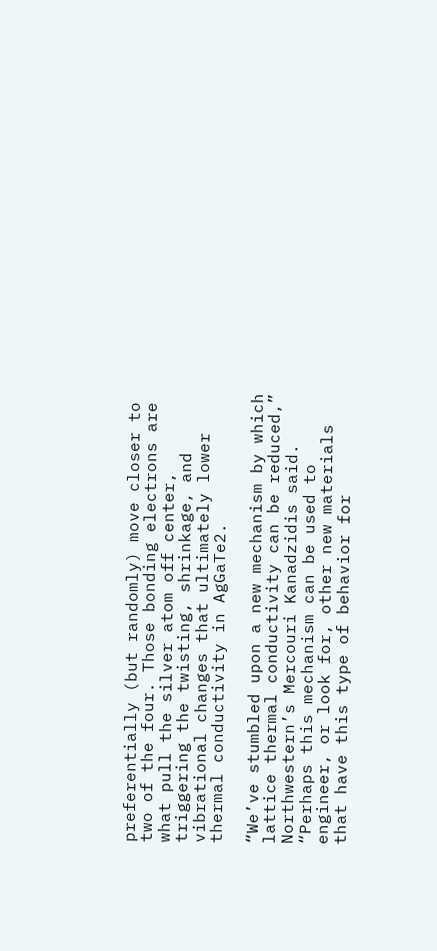preferentially (but randomly) move closer to two of the four. Those bonding electrons are what pull the silver atom off center, triggering the twisting, shrinkage, and vibrational changes that ultimately lower thermal conductivity in AgGaTe2.

“We’ve stumbled upon a new mechanism by which lattice thermal conductivity can be reduced,” Northwestern’s Mercouri Kanadzidis said. “Perhaps this mechanism can be used to engineer, or look for, other new materials that have this type of behavior for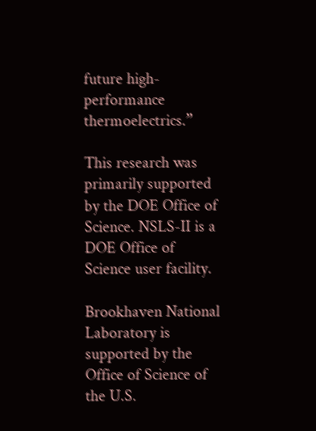future high-performance thermoelectrics.”

This research was primarily supported by the DOE Office of Science. NSLS-II is a DOE Office of Science user facility.

Brookhaven National Laboratory is supported by the Office of Science of the U.S.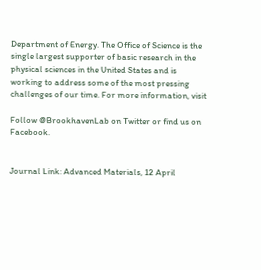Department of Energy. The Office of Science is the single largest supporter of basic research in the physical sciences in the United States and is working to address some of the most pressing challenges of our time. For more information, visit

Follow @BrookhavenLab on Twitter or find us on Facebook.


Journal Link: Advanced Materials, 12 April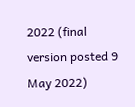2022 (final version posted 9 May 2022)